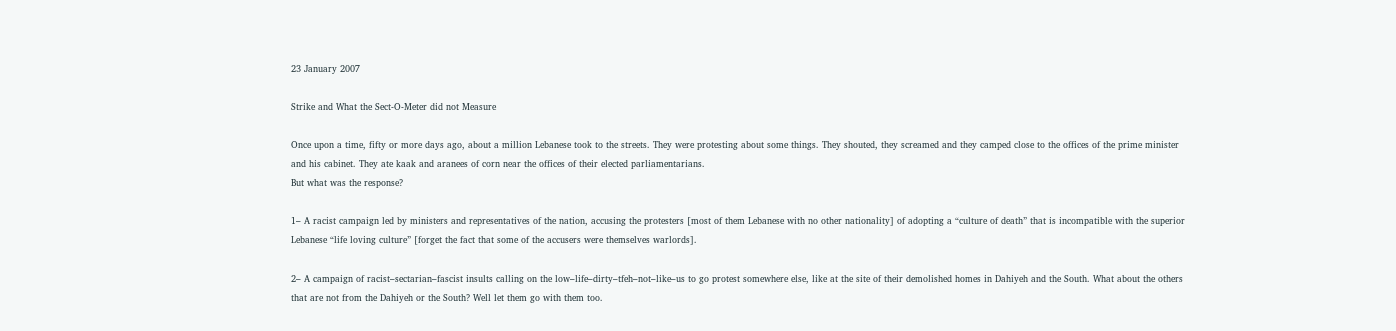23 January 2007

Strike and What the Sect-O-Meter did not Measure

Once upon a time, fifty or more days ago, about a million Lebanese took to the streets. They were protesting about some things. They shouted, they screamed and they camped close to the offices of the prime minister and his cabinet. They ate kaak and aranees of corn near the offices of their elected parliamentarians.
But what was the response?

1– A racist campaign led by ministers and representatives of the nation, accusing the protesters [most of them Lebanese with no other nationality] of adopting a “culture of death” that is incompatible with the superior Lebanese “life loving culture” [forget the fact that some of the accusers were themselves warlords].

2– A campaign of racist–sectarian–fascist insults calling on the low–life–dirty–tfeh–not–like–us to go protest somewhere else, like at the site of their demolished homes in Dahiyeh and the South. What about the others that are not from the Dahiyeh or the South? Well let them go with them too.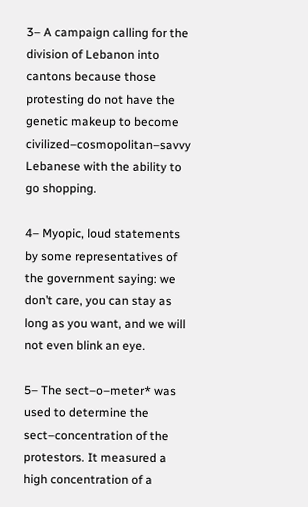3– A campaign calling for the division of Lebanon into cantons because those protesting do not have the genetic makeup to become civilized–cosmopolitan–savvy Lebanese with the ability to go shopping.

4– Myopic, loud statements by some representatives of the government saying: we don’t care, you can stay as long as you want, and we will not even blink an eye.

5– The sect–o–meter* was used to determine the sect–concentration of the protestors. It measured a high concentration of a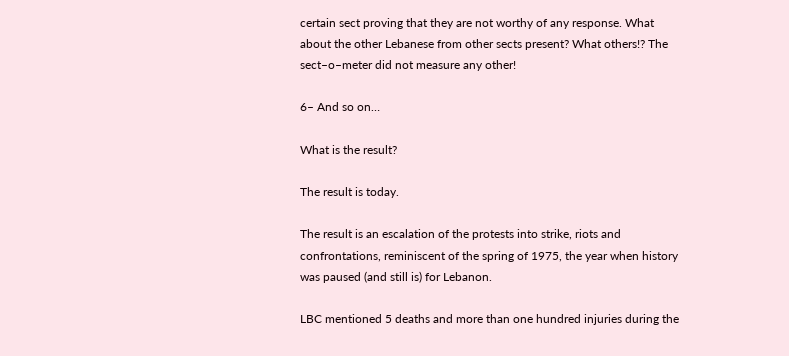certain sect proving that they are not worthy of any response. What about the other Lebanese from other sects present? What others!? The sect–o–meter did not measure any other!

6– And so on…

What is the result?

The result is today.

The result is an escalation of the protests into strike, riots and confrontations, reminiscent of the spring of 1975, the year when history was paused (and still is) for Lebanon.

LBC mentioned 5 deaths and more than one hundred injuries during the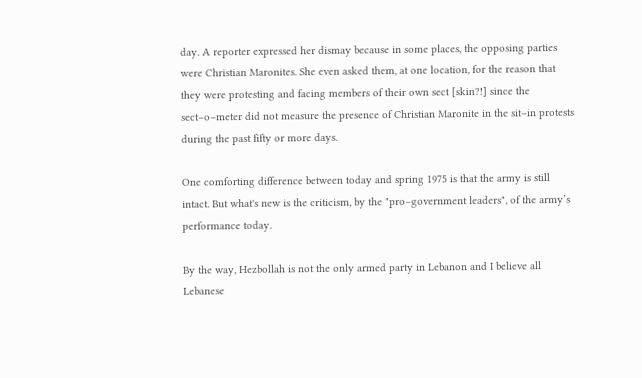day. A reporter expressed her dismay because in some places, the opposing parties were Christian Maronites. She even asked them, at one location, for the reason that they were protesting and facing members of their own sect [skin?!] since the sect–o–meter did not measure the presence of Christian Maronite in the sit–in protests during the past fifty or more days.

One comforting difference between today and spring 1975 is that the army is still intact. But what's new is the criticism, by the "pro–government leaders", of the army’s performance today.

By the way, Hezbollah is not the only armed party in Lebanon and I believe all Lebanese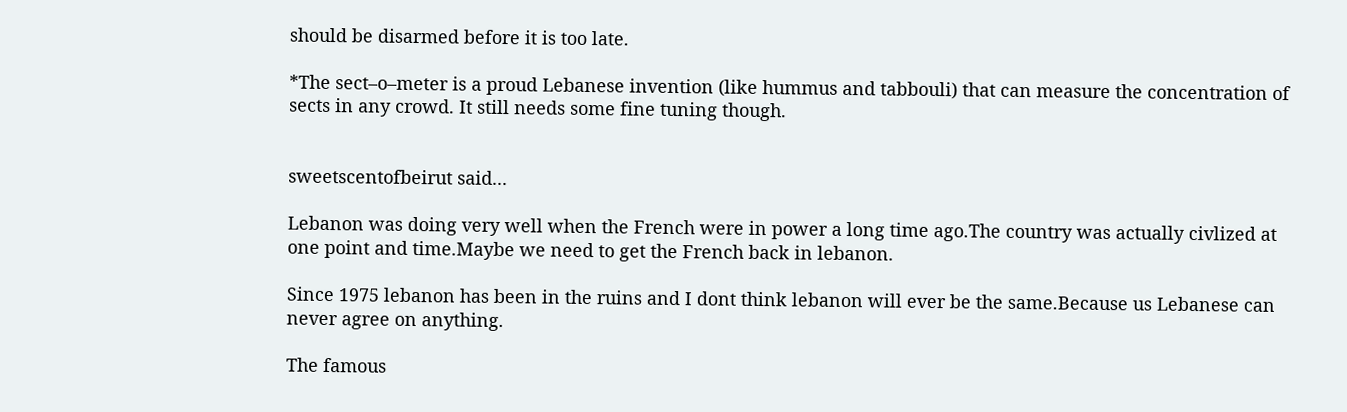should be disarmed before it is too late.

*The sect–o–meter is a proud Lebanese invention (like hummus and tabbouli) that can measure the concentration of sects in any crowd. It still needs some fine tuning though.


sweetscentofbeirut said...

Lebanon was doing very well when the French were in power a long time ago.The country was actually civlized at one point and time.Maybe we need to get the French back in lebanon.

Since 1975 lebanon has been in the ruins and I dont think lebanon will ever be the same.Because us Lebanese can never agree on anything.

The famous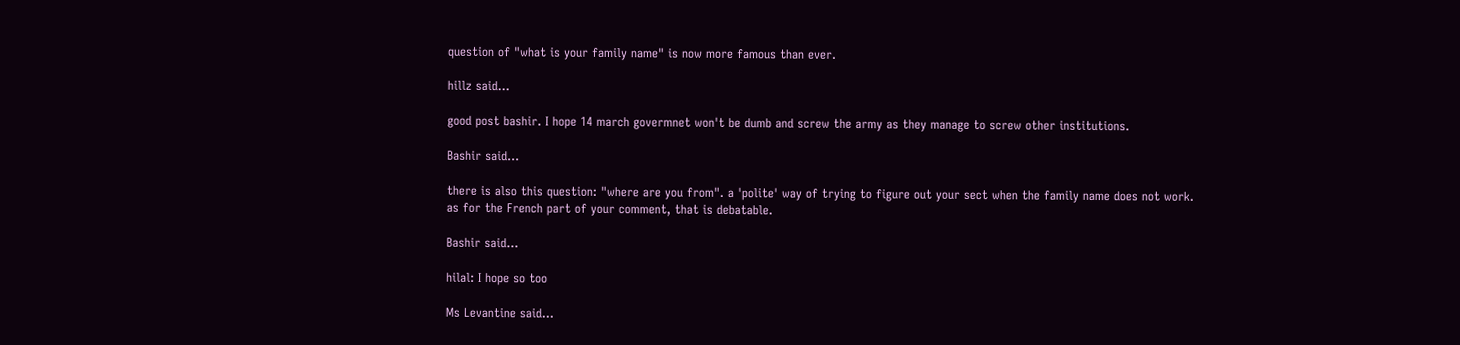question of "what is your family name" is now more famous than ever.

hillz said...

good post bashir. I hope 14 march govermnet won't be dumb and screw the army as they manage to screw other institutions.

Bashir said...

there is also this question: "where are you from". a 'polite' way of trying to figure out your sect when the family name does not work.
as for the French part of your comment, that is debatable.

Bashir said...

hilal: I hope so too

Ms Levantine said...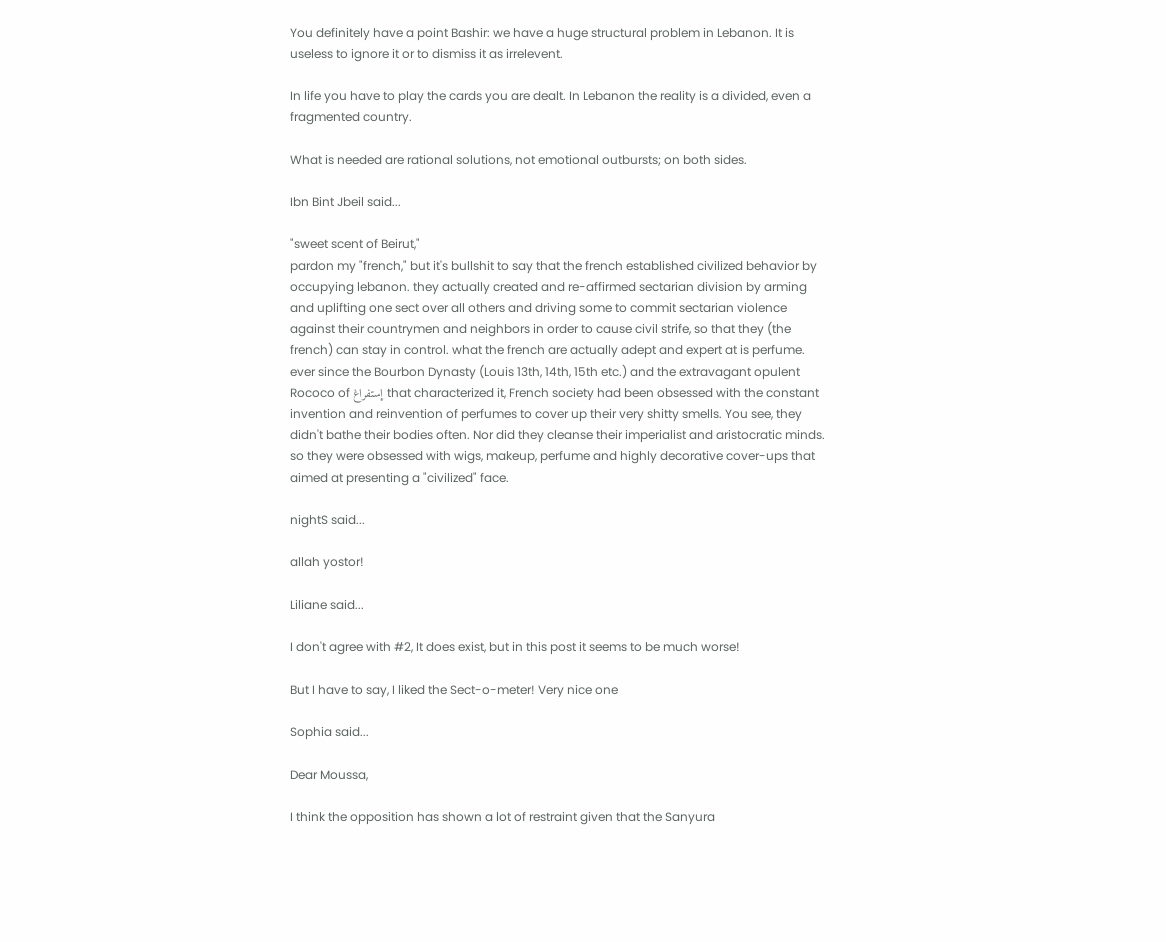You definitely have a point Bashir: we have a huge structural problem in Lebanon. It is useless to ignore it or to dismiss it as irrelevent.

In life you have to play the cards you are dealt. In Lebanon the reality is a divided, even a fragmented country.

What is needed are rational solutions, not emotional outbursts; on both sides.

Ibn Bint Jbeil said...

"sweet scent of Beirut,"
pardon my "french," but it's bullshit to say that the french established civilized behavior by occupying lebanon. they actually created and re-affirmed sectarian division by arming and uplifting one sect over all others and driving some to commit sectarian violence against their countrymen and neighbors in order to cause civil strife, so that they (the french) can stay in control. what the french are actually adept and expert at is perfume. ever since the Bourbon Dynasty (Louis 13th, 14th, 15th etc.) and the extravagant opulent Rococo of إستفراغ that characterized it, French society had been obsessed with the constant invention and reinvention of perfumes to cover up their very shitty smells. You see, they didn't bathe their bodies often. Nor did they cleanse their imperialist and aristocratic minds. so they were obsessed with wigs, makeup, perfume and highly decorative cover-ups that aimed at presenting a "civilized" face.

nightS said...

allah yostor!

Liliane said...

I don't agree with #2, It does exist, but in this post it seems to be much worse!

But I have to say, I liked the Sect-o-meter! Very nice one

Sophia said...

Dear Moussa,

I think the opposition has shown a lot of restraint given that the Sanyura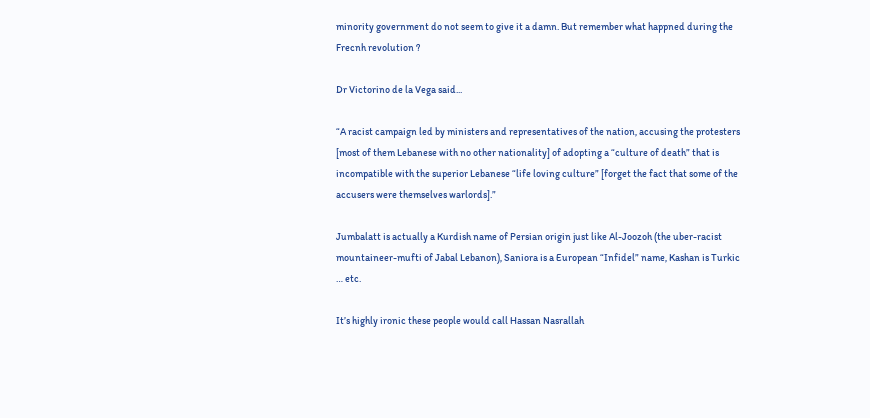minority government do not seem to give it a damn. But remember what happned during the Frecnh revolution ?

Dr Victorino de la Vega said...

“A racist campaign led by ministers and representatives of the nation, accusing the protesters [most of them Lebanese with no other nationality] of adopting a “culture of death” that is incompatible with the superior Lebanese “life loving culture” [forget the fact that some of the accusers were themselves warlords].”

Jumbalatt is actually a Kurdish name of Persian origin just like Al-Joozoh (the uber-racist mountaineer-mufti of Jabal Lebanon), Saniora is a European “Infidel” name, Kashan is Turkic … etc.

It’s highly ironic these people would call Hassan Nasrallah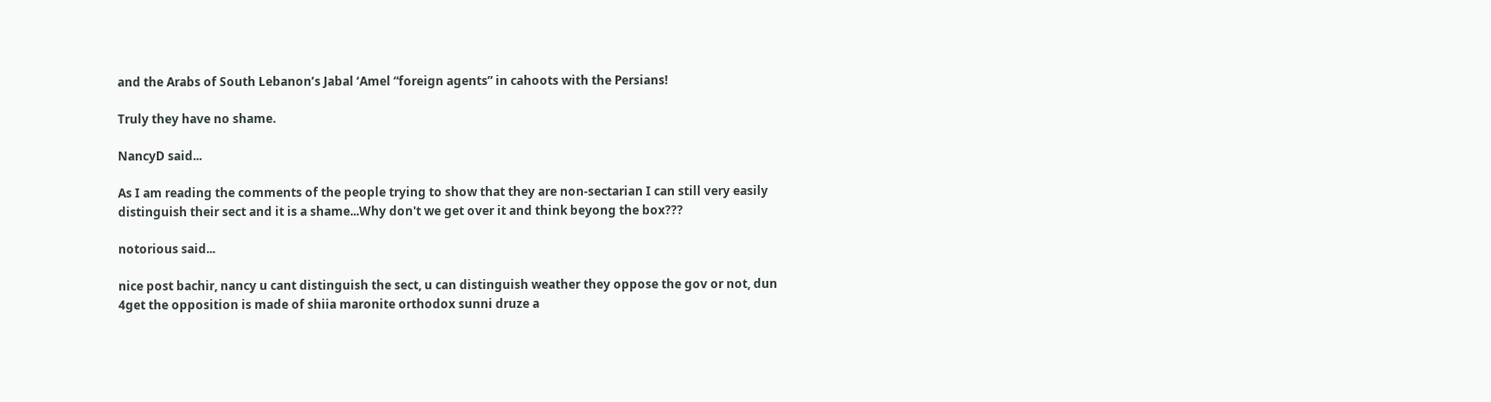and the Arabs of South Lebanon’s Jabal ‘Amel “foreign agents” in cahoots with the Persians!

Truly they have no shame.

NancyD said...

As I am reading the comments of the people trying to show that they are non-sectarian I can still very easily distinguish their sect and it is a shame...Why don't we get over it and think beyong the box???

notorious said...

nice post bachir, nancy u cant distinguish the sect, u can distinguish weather they oppose the gov or not, dun 4get the opposition is made of shiia maronite orthodox sunni druze a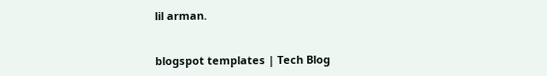lil arman.


blogspot templates | Tech Blog